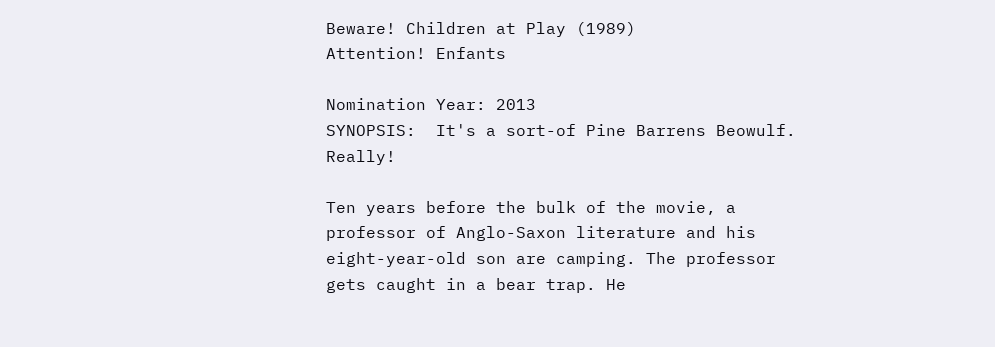Beware! Children at Play (1989)
Attention! Enfants

Nomination Year: 2013
SYNOPSIS:  It's a sort-of Pine Barrens Beowulf. Really!

Ten years before the bulk of the movie, a professor of Anglo-Saxon literature and his eight-year-old son are camping. The professor gets caught in a bear trap. He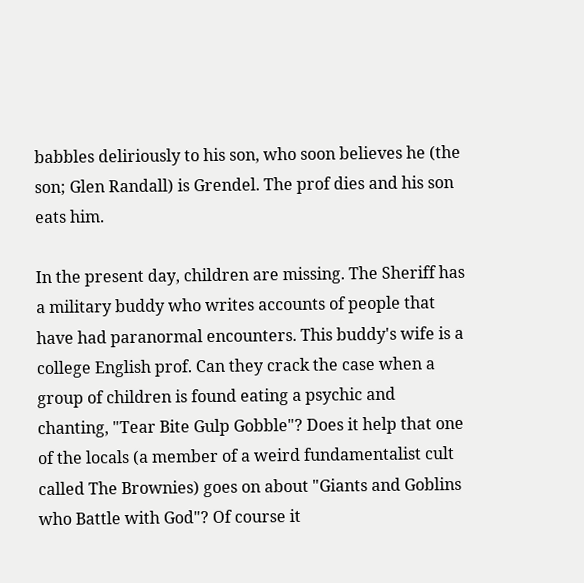babbles deliriously to his son, who soon believes he (the son; Glen Randall) is Grendel. The prof dies and his son eats him.

In the present day, children are missing. The Sheriff has a military buddy who writes accounts of people that have had paranormal encounters. This buddy's wife is a college English prof. Can they crack the case when a group of children is found eating a psychic and chanting, "Tear Bite Gulp Gobble"? Does it help that one of the locals (a member of a weird fundamentalist cult called The Brownies) goes on about "Giants and Goblins who Battle with God"? Of course it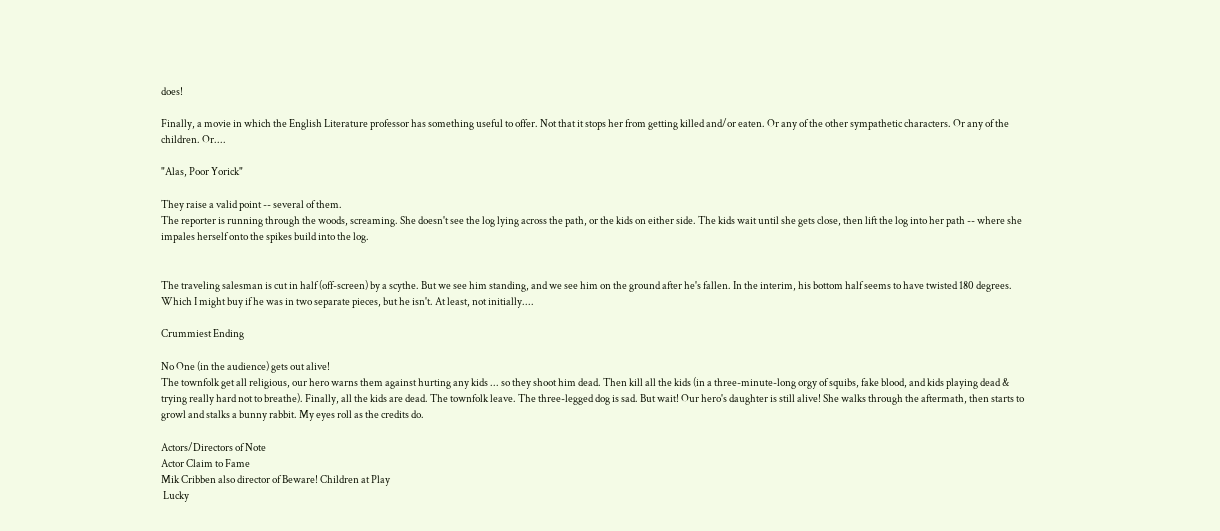does!

Finally, a movie in which the English Literature professor has something useful to offer. Not that it stops her from getting killed and/or eaten. Or any of the other sympathetic characters. Or any of the children. Or....

"Alas, Poor Yorick"

They raise a valid point -- several of them.
The reporter is running through the woods, screaming. She doesn't see the log lying across the path, or the kids on either side. The kids wait until she gets close, then lift the log into her path -- where she impales herself onto the spikes build into the log.


The traveling salesman is cut in half (off-screen) by a scythe. But we see him standing, and we see him on the ground after he's fallen. In the interim, his bottom half seems to have twisted 180 degrees. Which I might buy if he was in two separate pieces, but he isn't. At least, not initially....

Crummiest Ending

No One (in the audience) gets out alive!
The townfolk get all religious, our hero warns them against hurting any kids ... so they shoot him dead. Then kill all the kids (in a three-minute-long orgy of squibs, fake blood, and kids playing dead & trying really hard not to breathe). Finally, all the kids are dead. The townfolk leave. The three-legged dog is sad. But wait! Our hero's daughter is still alive! She walks through the aftermath, then starts to growl and stalks a bunny rabbit. My eyes roll as the credits do.

Actors/Directors of Note
Actor Claim to Fame
Mik Cribben also director of Beware! Children at Play
 Lucky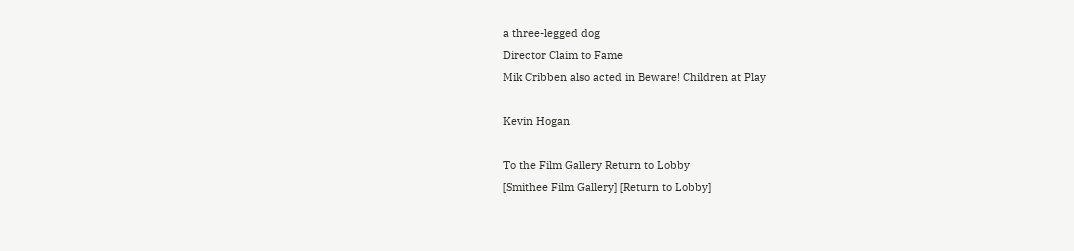a three-legged dog
Director Claim to Fame
Mik Cribben also acted in Beware! Children at Play

Kevin Hogan

To the Film Gallery Return to Lobby
[Smithee Film Gallery] [Return to Lobby]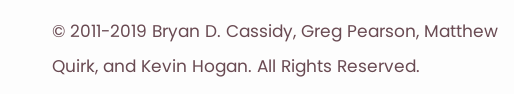© 2011-2019 Bryan D. Cassidy, Greg Pearson, Matthew Quirk, and Kevin Hogan. All Rights Reserved.